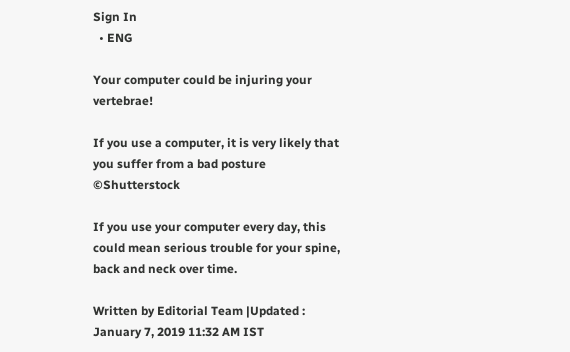Sign In
  • ENG

Your computer could be injuring your vertebrae!

If you use a computer, it is very likely that you suffer from a bad posture ©Shutterstock

If you use your computer every day, this could mean serious trouble for your spine, back and neck over time.

Written by Editorial Team |Updated : January 7, 2019 11:32 AM IST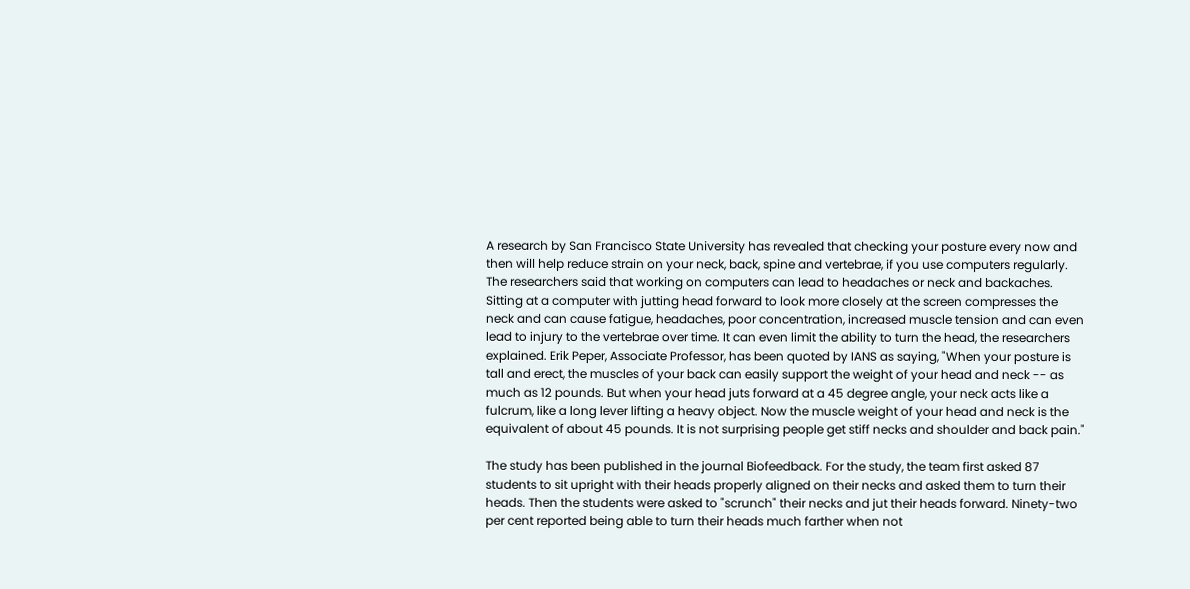A research by San Francisco State University has revealed that checking your posture every now and then will help reduce strain on your neck, back, spine and vertebrae, if you use computers regularly. The researchers said that working on computers can lead to headaches or neck and backaches. Sitting at a computer with jutting head forward to look more closely at the screen compresses the neck and can cause fatigue, headaches, poor concentration, increased muscle tension and can even lead to injury to the vertebrae over time. It can even limit the ability to turn the head, the researchers explained. Erik Peper, Associate Professor, has been quoted by IANS as saying, "When your posture is tall and erect, the muscles of your back can easily support the weight of your head and neck -- as much as 12 pounds. But when your head juts forward at a 45 degree angle, your neck acts like a fulcrum, like a long lever lifting a heavy object. Now the muscle weight of your head and neck is the equivalent of about 45 pounds. It is not surprising people get stiff necks and shoulder and back pain."

The study has been published in the journal Biofeedback. For the study, the team first asked 87 students to sit upright with their heads properly aligned on their necks and asked them to turn their heads. Then the students were asked to "scrunch" their necks and jut their heads forward. Ninety-two per cent reported being able to turn their heads much farther when not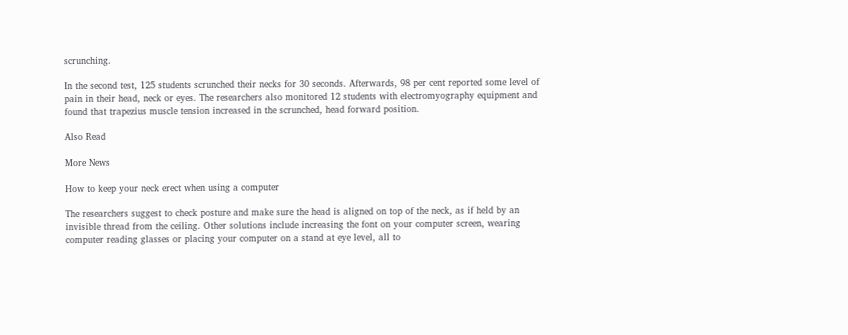scrunching.

In the second test, 125 students scrunched their necks for 30 seconds. Afterwards, 98 per cent reported some level of pain in their head, neck or eyes. The researchers also monitored 12 students with electromyography equipment and found that trapezius muscle tension increased in the scrunched, head forward position.

Also Read

More News

How to keep your neck erect when using a computer

The researchers suggest to check posture and make sure the head is aligned on top of the neck, as if held by an invisible thread from the ceiling. Other solutions include increasing the font on your computer screen, wearing computer reading glasses or placing your computer on a stand at eye level, all to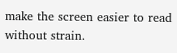make the screen easier to read without strain.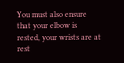You must also ensure that your elbow is rested, your wrists are at rest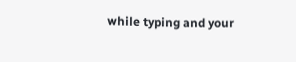while typing and your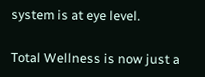system is at eye level.

Total Wellness is now just a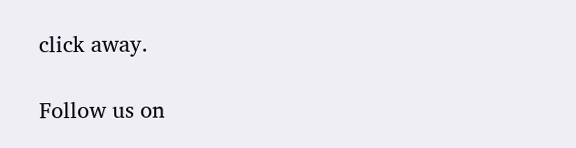click away.

Follow us on